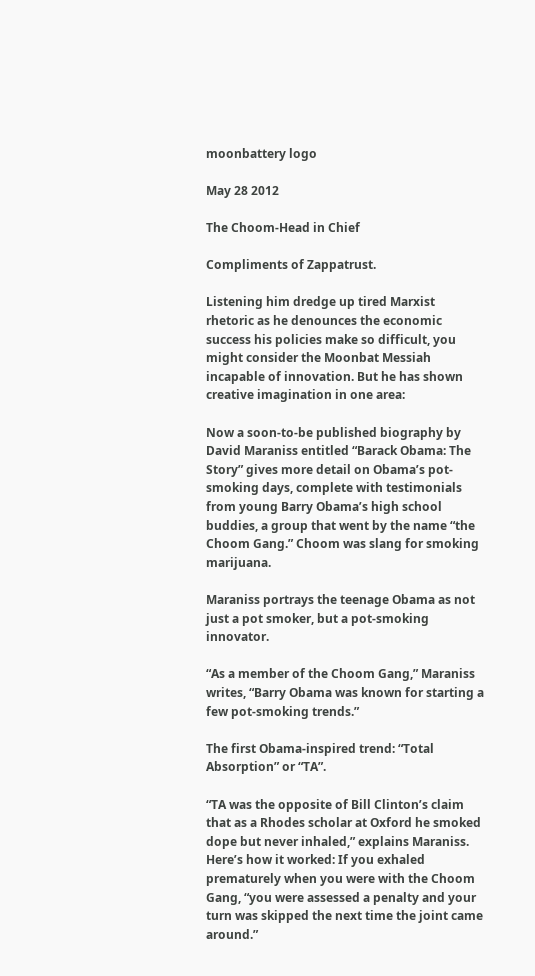moonbattery logo

May 28 2012

The Choom-Head in Chief

Compliments of Zappatrust.

Listening him dredge up tired Marxist rhetoric as he denounces the economic success his policies make so difficult, you might consider the Moonbat Messiah incapable of innovation. But he has shown creative imagination in one area:

Now a soon-to-be published biography by David Maraniss entitled “Barack Obama: The Story” gives more detail on Obama’s pot-smoking days, complete with testimonials from young Barry Obama’s high school buddies, a group that went by the name “the Choom Gang.” Choom was slang for smoking marijuana.

Maraniss portrays the teenage Obama as not just a pot smoker, but a pot-smoking innovator.

“As a member of the Choom Gang,” Maraniss writes, “Barry Obama was known for starting a few pot-smoking trends.”

The first Obama-inspired trend: “Total Absorption” or “TA”.

“TA was the opposite of Bill Clinton’s claim that as a Rhodes scholar at Oxford he smoked dope but never inhaled,” explains Maraniss. Here’s how it worked: If you exhaled prematurely when you were with the Choom Gang, “you were assessed a penalty and your turn was skipped the next time the joint came around.”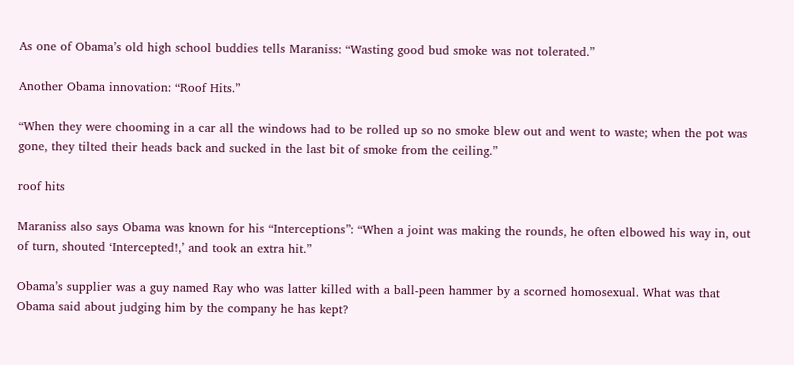As one of Obama’s old high school buddies tells Maraniss: “Wasting good bud smoke was not tolerated.”

Another Obama innovation: “Roof Hits.”

“When they were chooming in a car all the windows had to be rolled up so no smoke blew out and went to waste; when the pot was gone, they tilted their heads back and sucked in the last bit of smoke from the ceiling.”

roof hits

Maraniss also says Obama was known for his “Interceptions”: “When a joint was making the rounds, he often elbowed his way in, out of turn, shouted ‘Intercepted!,’ and took an extra hit.”

Obama’s supplier was a guy named Ray who was latter killed with a ball-peen hammer by a scorned homosexual. What was that Obama said about judging him by the company he has kept?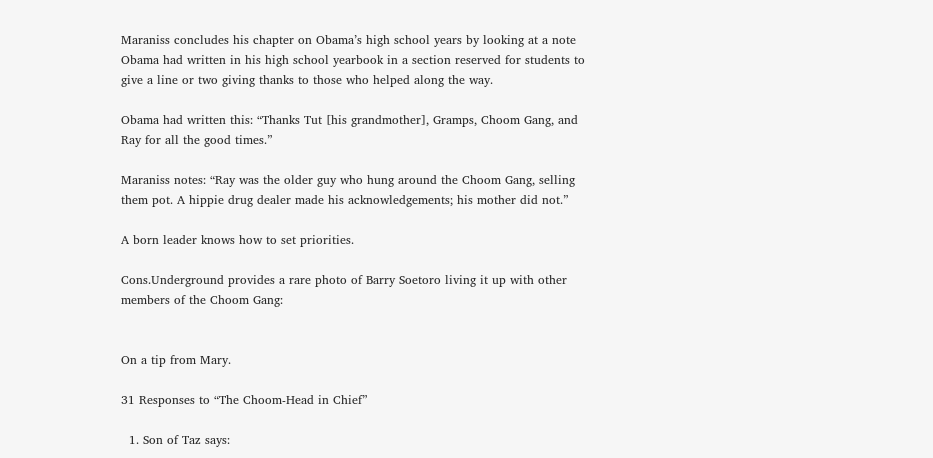Maraniss concludes his chapter on Obama’s high school years by looking at a note Obama had written in his high school yearbook in a section reserved for students to give a line or two giving thanks to those who helped along the way.

Obama had written this: “Thanks Tut [his grandmother], Gramps, Choom Gang, and Ray for all the good times.”

Maraniss notes: “Ray was the older guy who hung around the Choom Gang, selling them pot. A hippie drug dealer made his acknowledgements; his mother did not.”

A born leader knows how to set priorities.

Cons.Underground provides a rare photo of Barry Soetoro living it up with other members of the Choom Gang:


On a tip from Mary.

31 Responses to “The Choom-Head in Chief”

  1. Son of Taz says: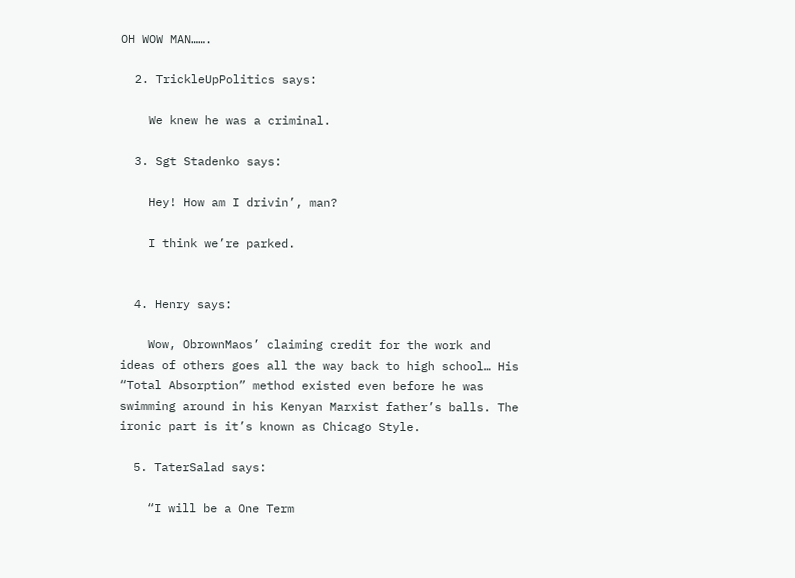OH WOW MAN…….

  2. TrickleUpPolitics says:

    We knew he was a criminal.

  3. Sgt Stadenko says:

    Hey! How am I drivin’, man?

    I think we’re parked.


  4. Henry says:

    Wow, ObrownMaos’ claiming credit for the work and ideas of others goes all the way back to high school… His “Total Absorption” method existed even before he was swimming around in his Kenyan Marxist father’s balls. The ironic part is it’s known as Chicago Style.

  5. TaterSalad says:

    “I will be a One Term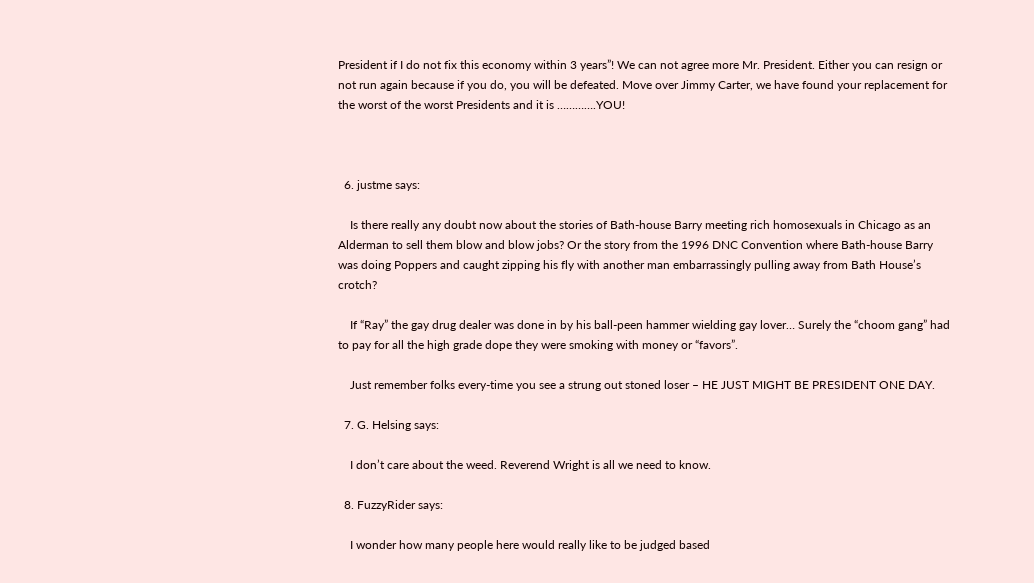President if I do not fix this economy within 3 years”! We can not agree more Mr. President. Either you can resign or not run again because if you do, you will be defeated. Move over Jimmy Carter, we have found your replacement for the worst of the worst Presidents and it is ………….YOU!



  6. justme says:

    Is there really any doubt now about the stories of Bath-house Barry meeting rich homosexuals in Chicago as an Alderman to sell them blow and blow jobs? Or the story from the 1996 DNC Convention where Bath-house Barry was doing Poppers and caught zipping his fly with another man embarrassingly pulling away from Bath House’s crotch?

    If “Ray” the gay drug dealer was done in by his ball-peen hammer wielding gay lover… Surely the “choom gang” had to pay for all the high grade dope they were smoking with money or “favors”.

    Just remember folks every-time you see a strung out stoned loser – HE JUST MIGHT BE PRESIDENT ONE DAY.

  7. G. Helsing says:

    I don’t care about the weed. Reverend Wright is all we need to know.

  8. FuzzyRider says:

    I wonder how many people here would really like to be judged based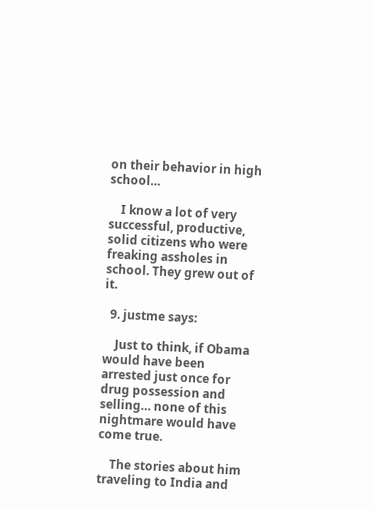on their behavior in high school…

    I know a lot of very successful, productive, solid citizens who were freaking assholes in school. They grew out of it.

  9. justme says:

    Just to think, if Obama would have been arrested just once for drug possession and selling… none of this nightmare would have come true.

    The stories about him traveling to India and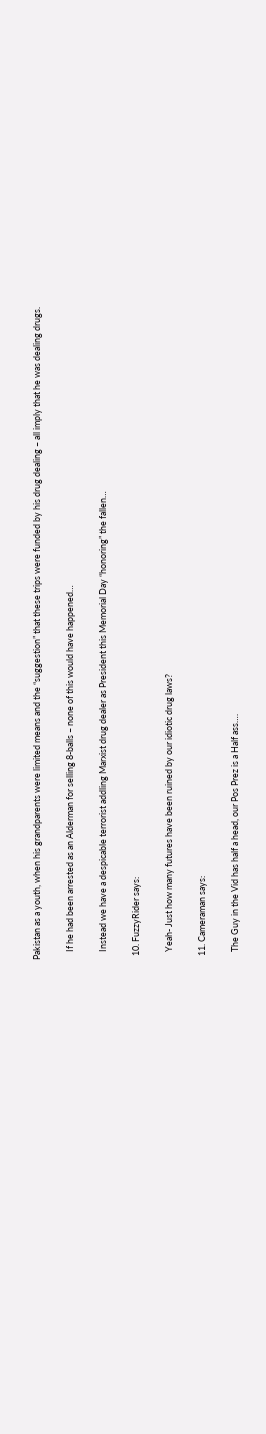Pakistan as a youth, when his grandparents were limited means and the “suggestion” that these trips were funded by his drug dealing – all imply that he was dealing drugs.

    If he had been arrested as an Alderman for selling 8-balls – none of this would have happened…

    Instead we have a despicable terrorist addling Marxist drug dealer as President this Memorial Day “honoring” the fallen…

  10. FuzzyRider says:

    Yeah- Just how many futures have been ruined by our idiotic drug laws?

  11. Cameraman says:

    The Guy in the Vid has half a head, our Pos Prez is a Half ass….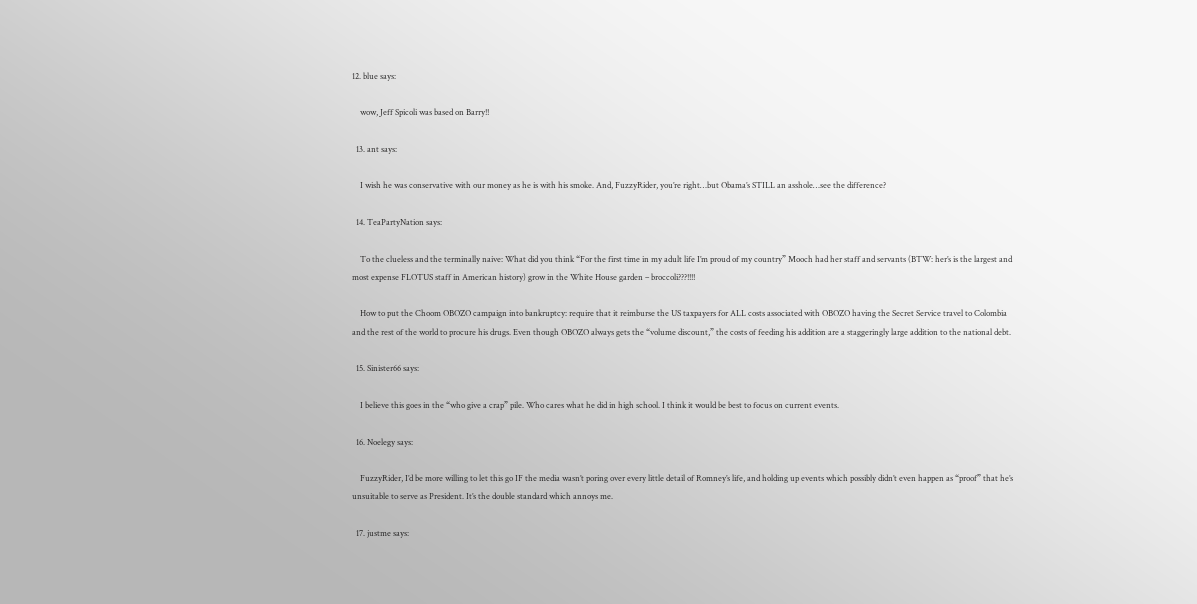12. blue says:

    wow, Jeff Spicoli was based on Barry!!

  13. ant says:

    I wish he was conservative with our money as he is with his smoke. And, FuzzyRider, you’re right…but Obama’s STILL an asshole…see the difference?

  14. TeaPartyNation says:

    To the clueless and the terminally naive: What did you think “For the first time in my adult life I’m proud of my country” Mooch had her staff and servants (BTW: her’s is the largest and most expense FLOTUS staff in American history) grow in the White House garden – broccoli???!!!!

    How to put the Choom OBOZO campaign into bankruptcy: require that it reimburse the US taxpayers for ALL costs associated with OBOZO having the Secret Service travel to Colombia and the rest of the world to procure his drugs. Even though OBOZO always gets the “volume discount,” the costs of feeding his addition are a staggeringly large addition to the national debt.

  15. Sinister66 says:

    I believe this goes in the “who give a crap” pile. Who cares what he did in high school. I think it would be best to focus on current events.

  16. Noelegy says:

    FuzzyRider, I’d be more willing to let this go IF the media wasn’t poring over every little detail of Romney’s life, and holding up events which possibly didn’t even happen as “proof” that he’s unsuitable to serve as President. It’s the double standard which annoys me.

  17. justme says: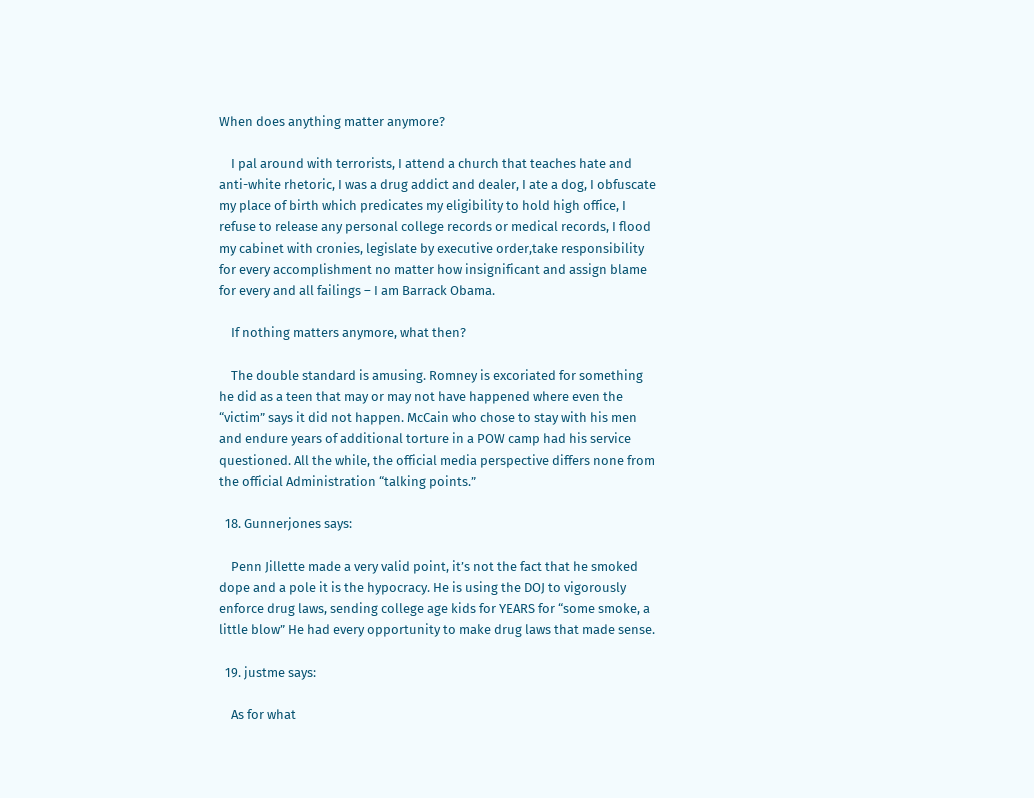When does anything matter anymore?

    I pal around with terrorists, I attend a church that teaches hate and anti-white rhetoric, I was a drug addict and dealer, I ate a dog, I obfuscate my place of birth which predicates my eligibility to hold high office, I refuse to release any personal college records or medical records, I flood my cabinet with cronies, legislate by executive order,take responsibility for every accomplishment no matter how insignificant and assign blame for every and all failings – I am Barrack Obama.

    If nothing matters anymore, what then?

    The double standard is amusing. Romney is excoriated for something he did as a teen that may or may not have happened where even the “victim” says it did not happen. McCain who chose to stay with his men and endure years of additional torture in a POW camp had his service questioned. All the while, the official media perspective differs none from the official Administration “talking points.”

  18. Gunnerjones says:

    Penn Jillette made a very valid point, it’s not the fact that he smoked dope and a pole it is the hypocracy. He is using the DOJ to vigorously enforce drug laws, sending college age kids for YEARS for “some smoke, a little blow” He had every opportunity to make drug laws that made sense.

  19. justme says:

    As for what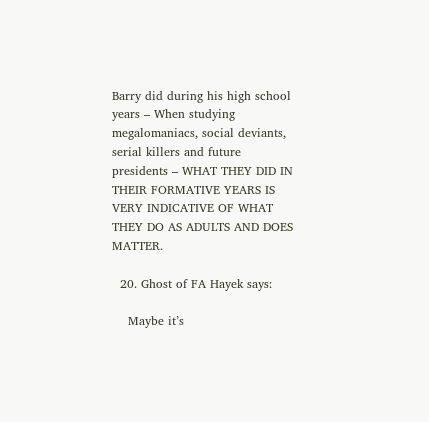Barry did during his high school years – When studying megalomaniacs, social deviants, serial killers and future presidents – WHAT THEY DID IN THEIR FORMATIVE YEARS IS VERY INDICATIVE OF WHAT THEY DO AS ADULTS AND DOES MATTER.

  20. Ghost of FA Hayek says:

    Maybe it’s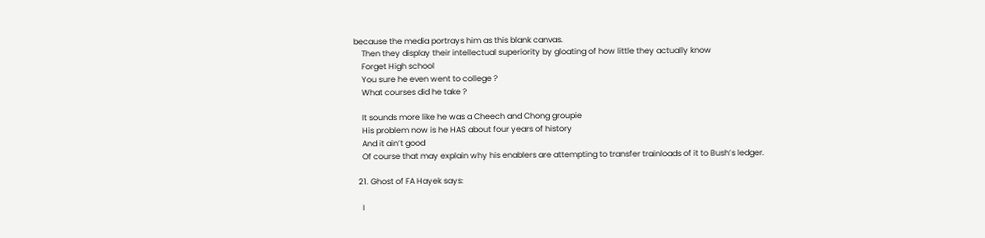because the media portrays him as this blank canvas.
    Then they display their intellectual superiority by gloating of how little they actually know
    Forget High school
    You sure he even went to college ?
    What courses did he take ?

    It sounds more like he was a Cheech and Chong groupie
    His problem now is he HAS about four years of history
    And it ain’t good
    Of course that may explain why his enablers are attempting to transfer trainloads of it to Bush’s ledger.

  21. Ghost of FA Hayek says:

    I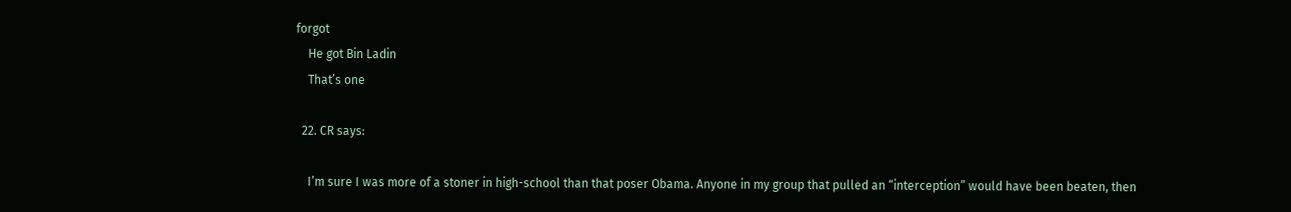forgot
    He got Bin Ladin
    That’s one

  22. CR says:

    I’m sure I was more of a stoner in high-school than that poser Obama. Anyone in my group that pulled an “interception” would have been beaten, then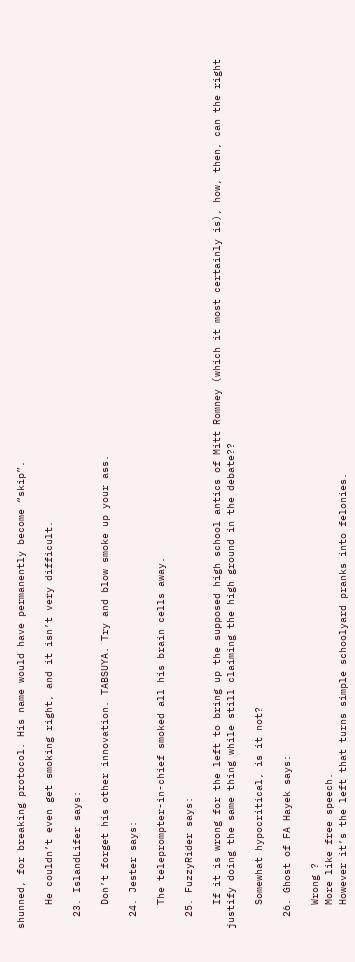shunned, for breaking protocol. His name would have permanently become “skip”.

    He couldn’t even get smoking right, and it isn’t very difficult.

  23. IslandLifer says:

    Don’t forget his other innovation. TABSUYA. Try and blow smoke up your ass.

  24. Jester says:

    The teleprompter-in-chief smoked all his brain cells away.

  25. FuzzyRider says:

    If it is wrong for the left to bring up the supposed high school antics of Mitt Romney (which it most certainly is), how, then, can the right justify doing the same thing while still claiming the high ground in the debate??

    Somewhat hypocritical, is it not?

  26. Ghost of FA Hayek says:

    Wrong ?
    More like free speech.
    However it’s the left that turns simple schoolyard pranks into felonies.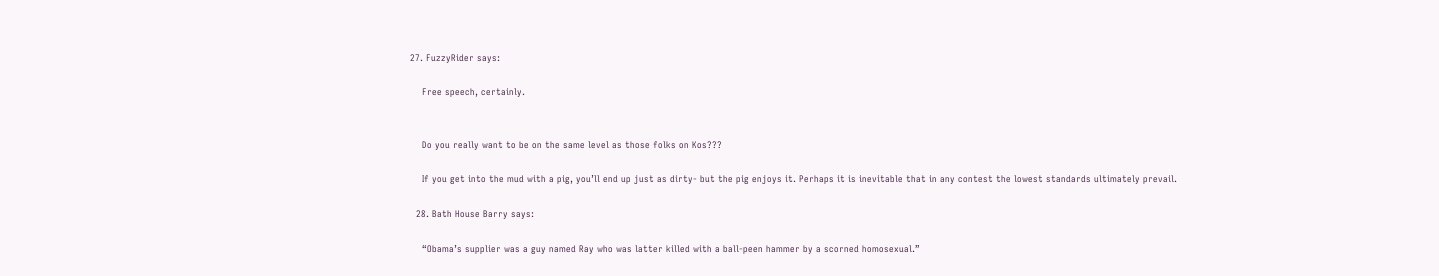27. FuzzyRider says:

    Free speech, certainly.


    Do you really want to be on the same level as those folks on Kos???

    If you get into the mud with a pig, you’ll end up just as dirty- but the pig enjoys it. Perhaps it is inevitable that in any contest the lowest standards ultimately prevail.

  28. Bath House Barry says:

    “Obama’s supplier was a guy named Ray who was latter killed with a ball-peen hammer by a scorned homosexual.”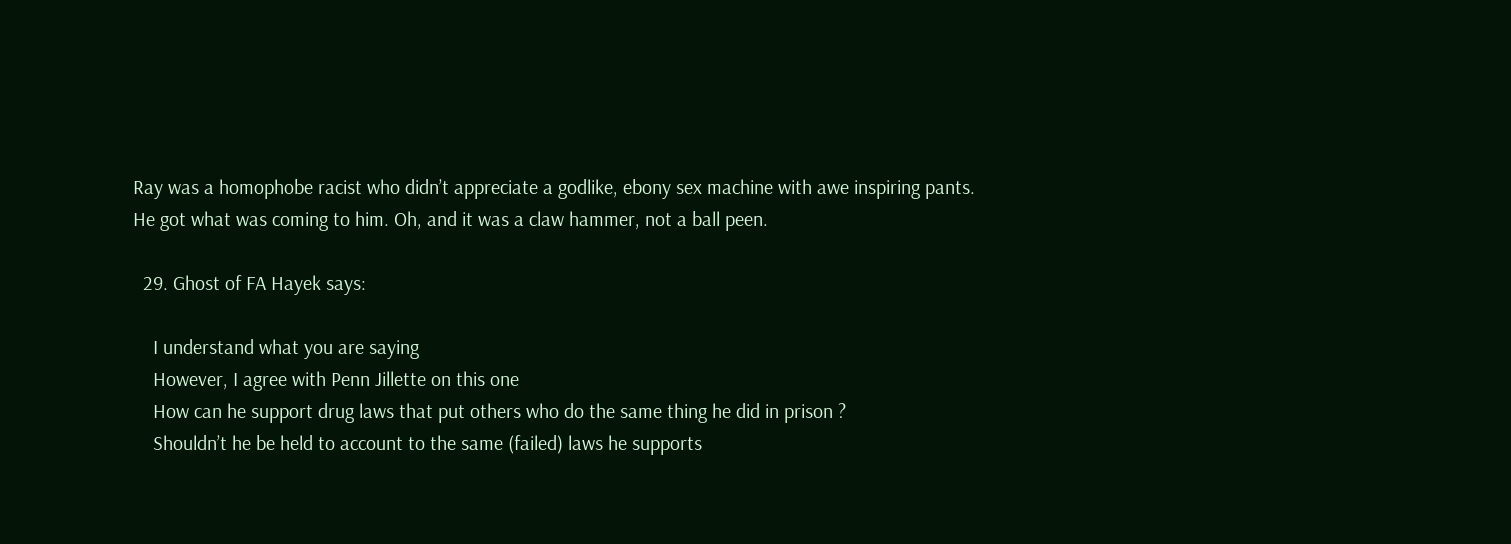Ray was a homophobe racist who didn’t appreciate a godlike, ebony sex machine with awe inspiring pants. He got what was coming to him. Oh, and it was a claw hammer, not a ball peen.

  29. Ghost of FA Hayek says:

    I understand what you are saying
    However, I agree with Penn Jillette on this one
    How can he support drug laws that put others who do the same thing he did in prison ?
    Shouldn’t he be held to account to the same (failed) laws he supports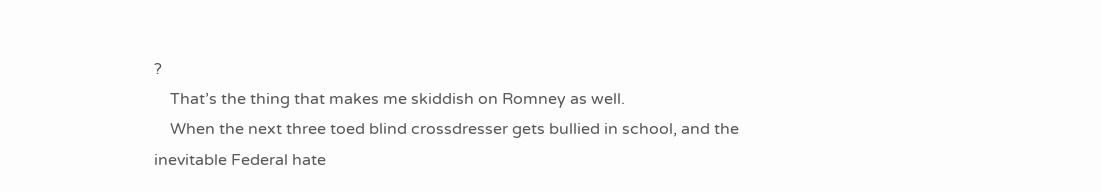?
    That’s the thing that makes me skiddish on Romney as well.
    When the next three toed blind crossdresser gets bullied in school, and the inevitable Federal hate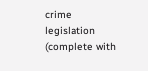crime legislation (complete with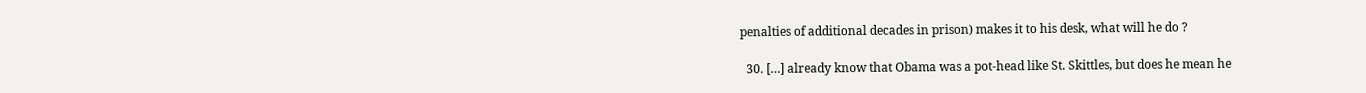penalties of additional decades in prison) makes it to his desk, what will he do ?

  30. […] already know that Obama was a pot-head like St. Skittles, but does he mean he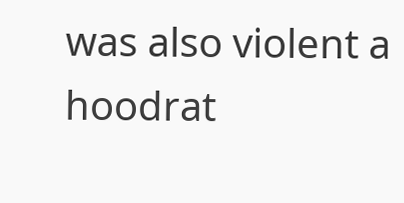was also violent a hoodrat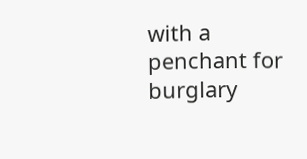with a penchant for burglary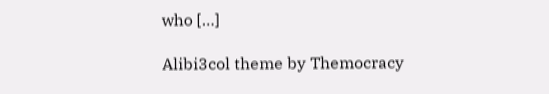who […]

Alibi3col theme by Themocracy